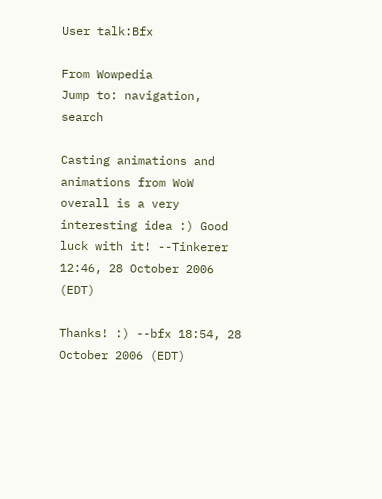User talk:Bfx

From Wowpedia
Jump to: navigation, search

Casting animations and animations from WoW overall is a very interesting idea :) Good luck with it! --Tinkerer 12:46, 28 October 2006 (EDT)

Thanks! :) --bfx 18:54, 28 October 2006 (EDT)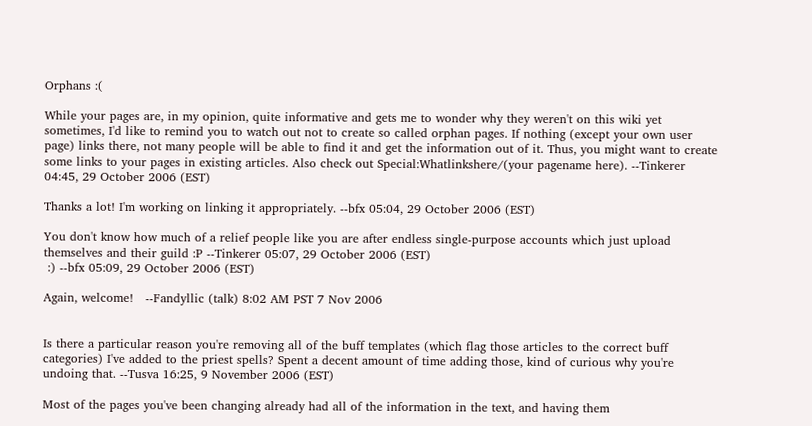Orphans :(

While your pages are, in my opinion, quite informative and gets me to wonder why they weren't on this wiki yet sometimes, I'd like to remind you to watch out not to create so called orphan pages. If nothing (except your own user page) links there, not many people will be able to find it and get the information out of it. Thus, you might want to create some links to your pages in existing articles. Also check out Special:Whatlinkshere/(your pagename here). --Tinkerer 04:45, 29 October 2006 (EST)

Thanks a lot! I'm working on linking it appropriately. --bfx 05:04, 29 October 2006 (EST)

You don't know how much of a relief people like you are after endless single-purpose accounts which just upload themselves and their guild :P --Tinkerer 05:07, 29 October 2006 (EST)
 :) --bfx 05:09, 29 October 2006 (EST)

Again, welcome!   --Fandyllic (talk) 8:02 AM PST 7 Nov 2006


Is there a particular reason you're removing all of the buff templates (which flag those articles to the correct buff categories) I've added to the priest spells? Spent a decent amount of time adding those, kind of curious why you're undoing that. --Tusva 16:25, 9 November 2006 (EST)

Most of the pages you've been changing already had all of the information in the text, and having them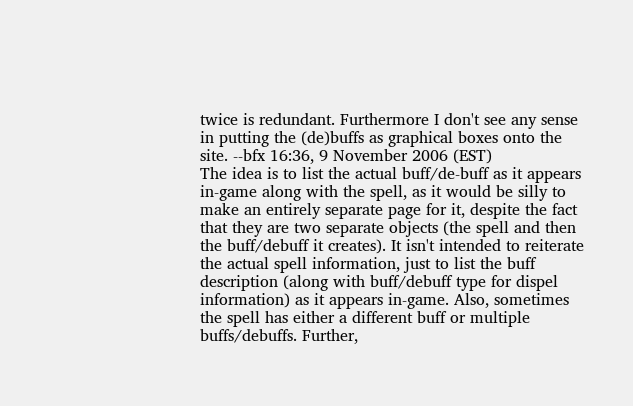twice is redundant. Furthermore I don't see any sense in putting the (de)buffs as graphical boxes onto the site. --bfx 16:36, 9 November 2006 (EST)
The idea is to list the actual buff/de-buff as it appears in-game along with the spell, as it would be silly to make an entirely separate page for it, despite the fact that they are two separate objects (the spell and then the buff/debuff it creates). It isn't intended to reiterate the actual spell information, just to list the buff description (along with buff/debuff type for dispel information) as it appears in-game. Also, sometimes the spell has either a different buff or multiple buffs/debuffs. Further,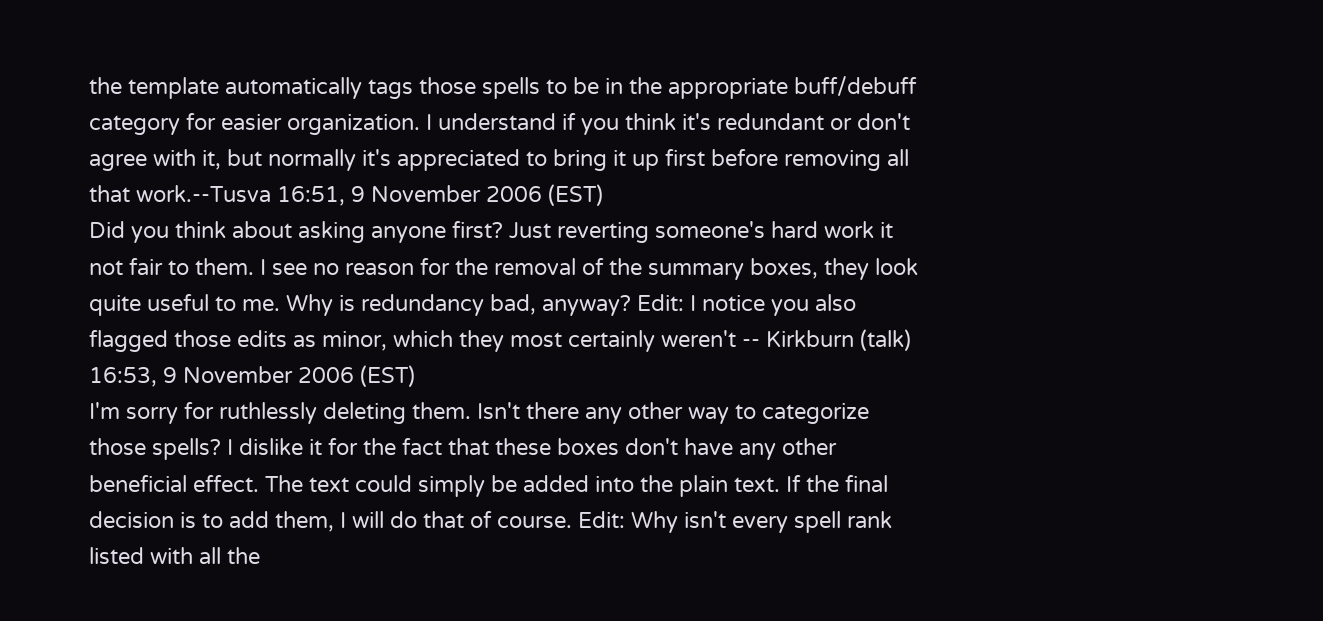the template automatically tags those spells to be in the appropriate buff/debuff category for easier organization. I understand if you think it's redundant or don't agree with it, but normally it's appreciated to bring it up first before removing all that work.--Tusva 16:51, 9 November 2006 (EST)
Did you think about asking anyone first? Just reverting someone's hard work it not fair to them. I see no reason for the removal of the summary boxes, they look quite useful to me. Why is redundancy bad, anyway? Edit: I notice you also flagged those edits as minor, which they most certainly weren't -- Kirkburn (talk) 16:53, 9 November 2006 (EST)
I'm sorry for ruthlessly deleting them. Isn't there any other way to categorize those spells? I dislike it for the fact that these boxes don't have any other beneficial effect. The text could simply be added into the plain text. If the final decision is to add them, I will do that of course. Edit: Why isn't every spell rank listed with all the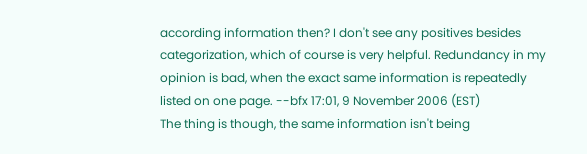according information then? I don't see any positives besides categorization, which of course is very helpful. Redundancy in my opinion is bad, when the exact same information is repeatedly listed on one page. --bfx 17:01, 9 November 2006 (EST)
The thing is though, the same information isn't being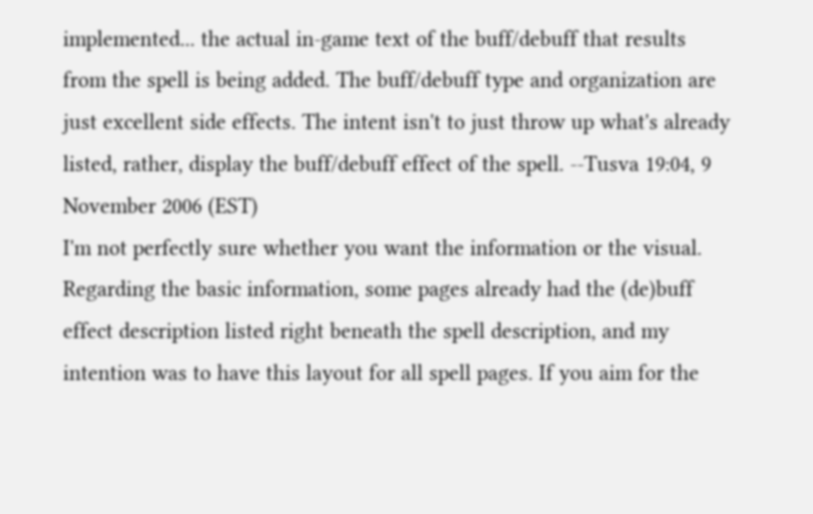implemented... the actual in-game text of the buff/debuff that results from the spell is being added. The buff/debuff type and organization are just excellent side effects. The intent isn't to just throw up what's already listed, rather, display the buff/debuff effect of the spell. --Tusva 19:04, 9 November 2006 (EST)
I'm not perfectly sure whether you want the information or the visual. Regarding the basic information, some pages already had the (de)buff effect description listed right beneath the spell description, and my intention was to have this layout for all spell pages. If you aim for the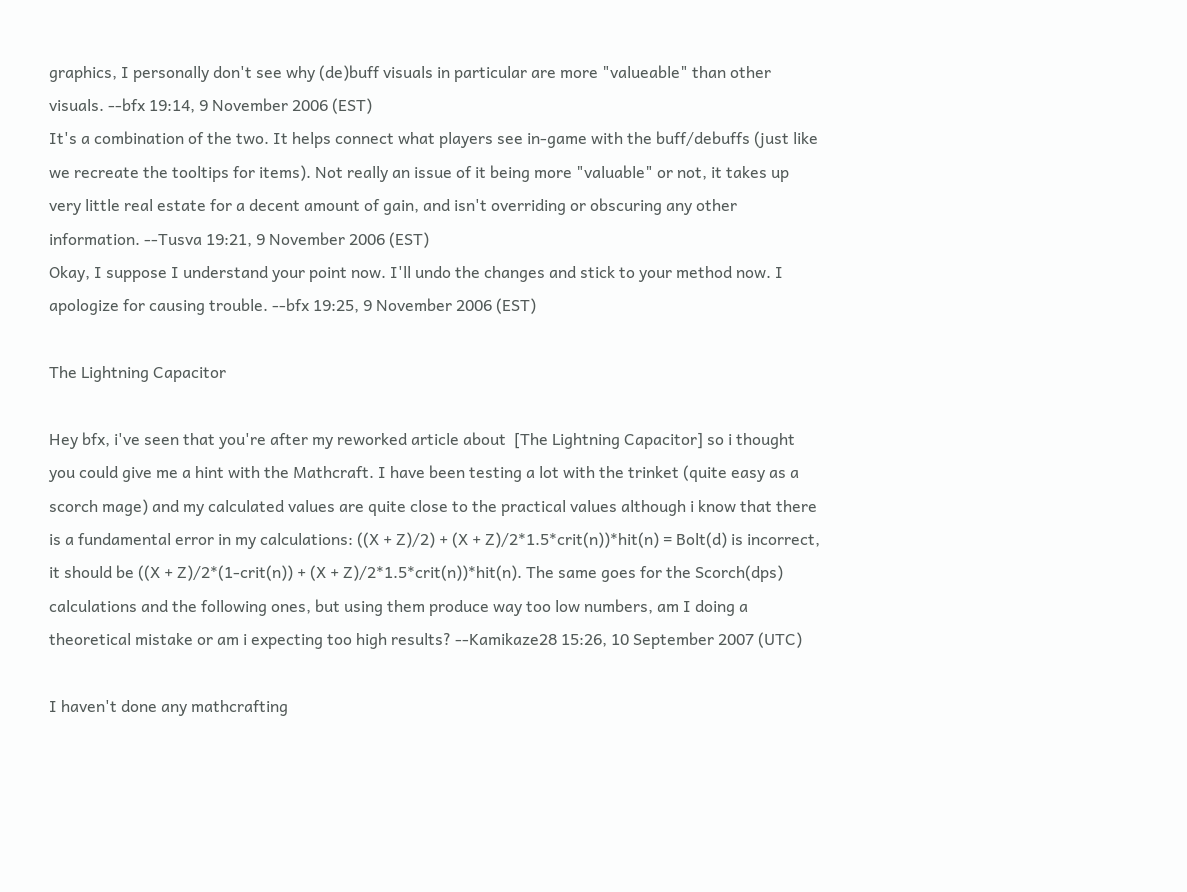graphics, I personally don't see why (de)buff visuals in particular are more "valueable" than other visuals. --bfx 19:14, 9 November 2006 (EST)
It's a combination of the two. It helps connect what players see in-game with the buff/debuffs (just like we recreate the tooltips for items). Not really an issue of it being more "valuable" or not, it takes up very little real estate for a decent amount of gain, and isn't overriding or obscuring any other information. --Tusva 19:21, 9 November 2006 (EST)
Okay, I suppose I understand your point now. I'll undo the changes and stick to your method now. I apologize for causing trouble. --bfx 19:25, 9 November 2006 (EST)

The Lightning Capacitor

Hey bfx, i've seen that you're after my reworked article about  [The Lightning Capacitor] so i thought you could give me a hint with the Mathcraft. I have been testing a lot with the trinket (quite easy as a scorch mage) and my calculated values are quite close to the practical values although i know that there is a fundamental error in my calculations: ((X + Z)/2) + (X + Z)/2*1.5*crit(n))*hit(n) = Bolt(d) is incorrect, it should be ((X + Z)/2*(1-crit(n)) + (X + Z)/2*1.5*crit(n))*hit(n). The same goes for the Scorch(dps) calculations and the following ones, but using them produce way too low numbers, am I doing a theoretical mistake or am i expecting too high results? --Kamikaze28 15:26, 10 September 2007 (UTC)

I haven't done any mathcrafting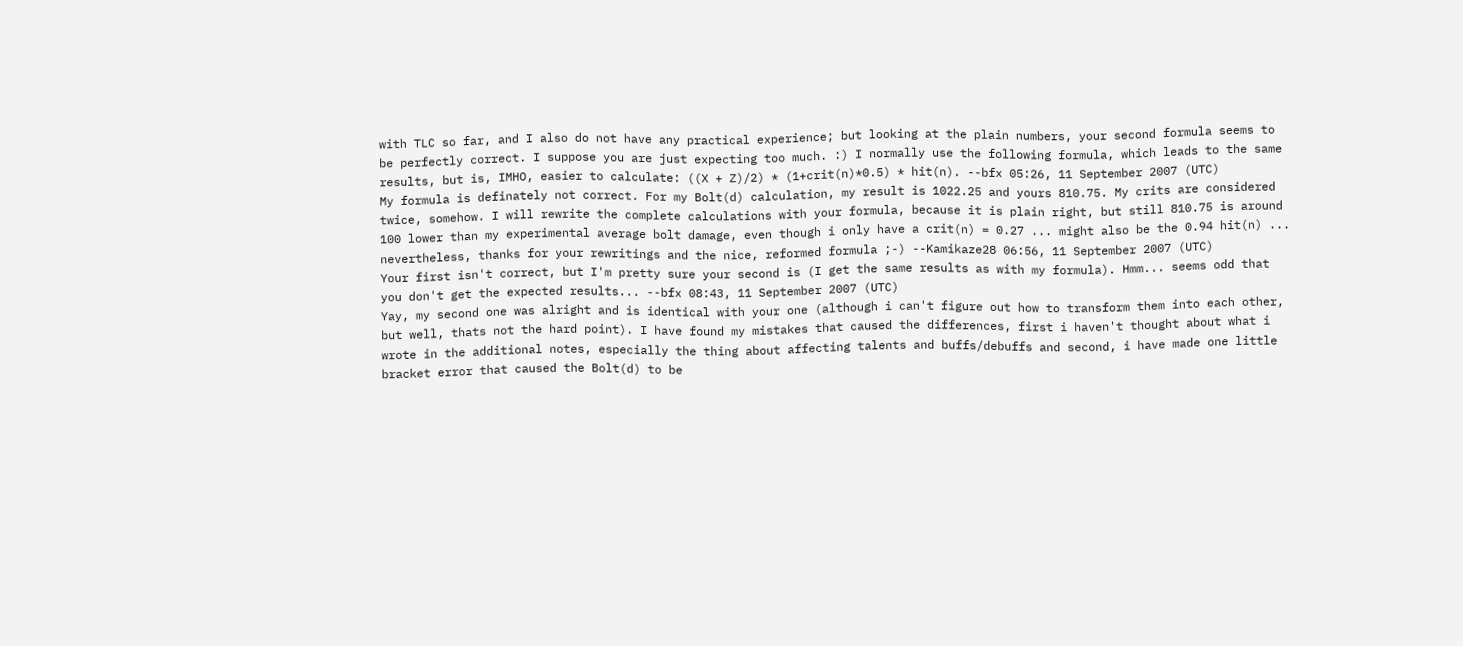with TLC so far, and I also do not have any practical experience; but looking at the plain numbers, your second formula seems to be perfectly correct. I suppose you are just expecting too much. :) I normally use the following formula, which leads to the same results, but is, IMHO, easier to calculate: ((X + Z)/2) * (1+crit(n)*0.5) * hit(n). --bfx 05:26, 11 September 2007 (UTC)
My formula is definately not correct. For my Bolt(d) calculation, my result is 1022.25 and yours 810.75. My crits are considered twice, somehow. I will rewrite the complete calculations with your formula, because it is plain right, but still 810.75 is around 100 lower than my experimental average bolt damage, even though i only have a crit(n) = 0.27 ... might also be the 0.94 hit(n) ... nevertheless, thanks for your rewritings and the nice, reformed formula ;-) --Kamikaze28 06:56, 11 September 2007 (UTC)
Your first isn't correct, but I'm pretty sure your second is (I get the same results as with my formula). Hmm... seems odd that you don't get the expected results... --bfx 08:43, 11 September 2007 (UTC)
Yay, my second one was alright and is identical with your one (although i can't figure out how to transform them into each other, but well, thats not the hard point). I have found my mistakes that caused the differences, first i haven't thought about what i wrote in the additional notes, especially the thing about affecting talents and buffs/debuffs and second, i have made one little bracket error that caused the Bolt(d) to be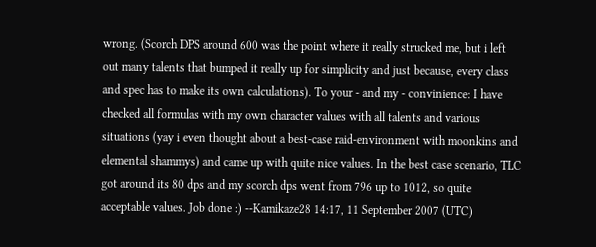wrong. (Scorch DPS around 600 was the point where it really strucked me, but i left out many talents that bumped it really up for simplicity and just because, every class and spec has to make its own calculations). To your - and my - convinience: I have checked all formulas with my own character values with all talents and various situations (yay i even thought about a best-case raid-environment with moonkins and elemental shammys) and came up with quite nice values. In the best case scenario, TLC got around its 80 dps and my scorch dps went from 796 up to 1012, so quite acceptable values. Job done :) --Kamikaze28 14:17, 11 September 2007 (UTC)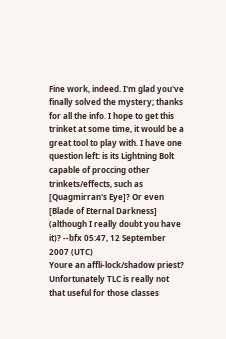Fine work, indeed. I'm glad you've finally solved the mystery; thanks for all the info. I hope to get this trinket at some time, it would be a great tool to play with. I have one question left: is its Lightning Bolt capable of proccing other trinkets/effects, such as  [Quagmirran's Eye]? Or even  [Blade of Eternal Darkness] (although I really doubt you have it)? --bfx 05:47, 12 September 2007 (UTC)
Youre an affli-lock/shadow priest? Unfortunately TLC is really not that useful for those classes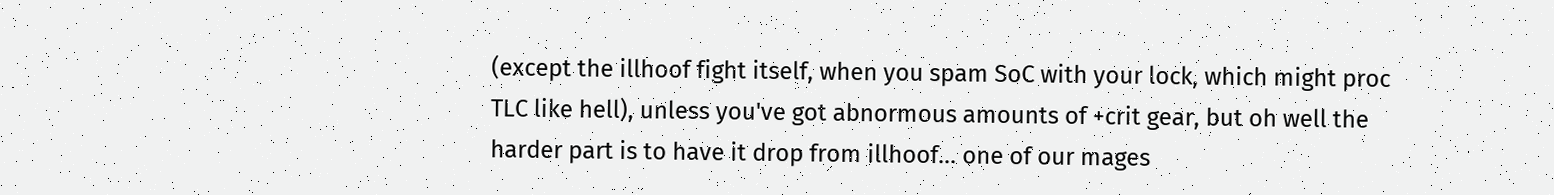(except the illhoof fight itself, when you spam SoC with your lock, which might proc TLC like hell), unless you've got abnormous amounts of +crit gear, but oh well the harder part is to have it drop from illhoof... one of our mages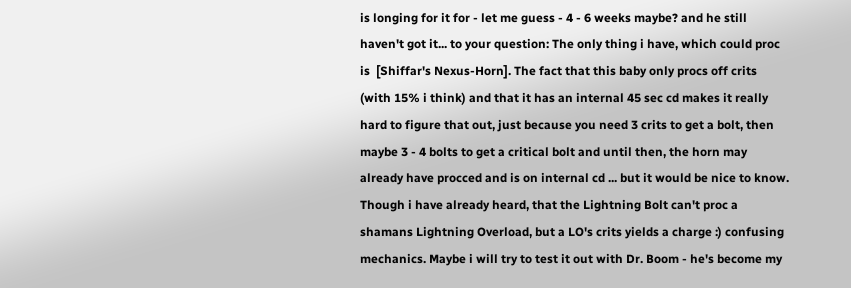is longing for it for - let me guess - 4 - 6 weeks maybe? and he still haven't got it... to your question: The only thing i have, which could proc is  [Shiffar's Nexus-Horn]. The fact that this baby only procs off crits (with 15% i think) and that it has an internal 45 sec cd makes it really hard to figure that out, just because you need 3 crits to get a bolt, then maybe 3 - 4 bolts to get a critical bolt and until then, the horn may already have procced and is on internal cd ... but it would be nice to know. Though i have already heard, that the Lightning Bolt can't proc a shamans Lightning Overload, but a LO's crits yields a charge :) confusing mechanics. Maybe i will try to test it out with Dr. Boom - he's become my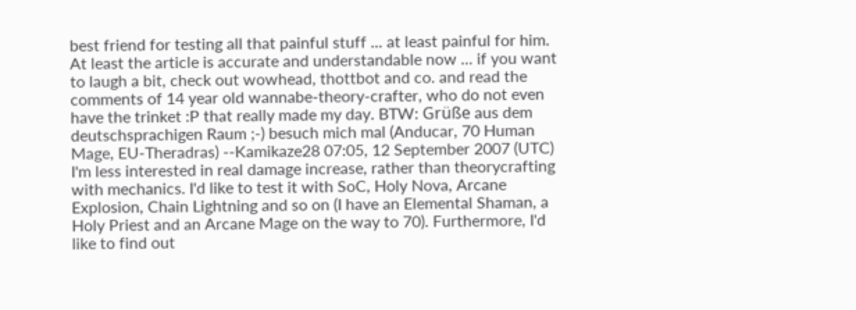best friend for testing all that painful stuff ... at least painful for him. At least the article is accurate and understandable now ... if you want to laugh a bit, check out wowhead, thottbot and co. and read the comments of 14 year old wannabe-theory-crafter, who do not even have the trinket :P that really made my day. BTW: Grüße aus dem deutschsprachigen Raum ;-) besuch mich mal (Anducar, 70 Human Mage, EU-Theradras) --Kamikaze28 07:05, 12 September 2007 (UTC)
I'm less interested in real damage increase, rather than theorycrafting with mechanics. I'd like to test it with SoC, Holy Nova, Arcane Explosion, Chain Lightning and so on (I have an Elemental Shaman, a Holy Priest and an Arcane Mage on the way to 70). Furthermore, I'd like to find out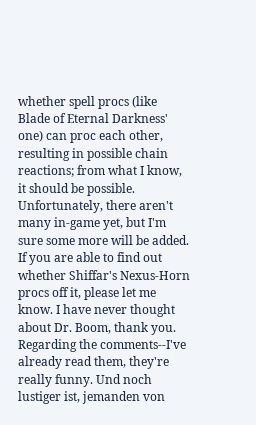whether spell procs (like Blade of Eternal Darkness' one) can proc each other, resulting in possible chain reactions; from what I know, it should be possible. Unfortunately, there aren't many in-game yet, but I'm sure some more will be added. If you are able to find out whether Shiffar's Nexus-Horn procs off it, please let me know. I have never thought about Dr. Boom, thank you. Regarding the comments--I've already read them, they're really funny. Und noch lustiger ist, jemanden von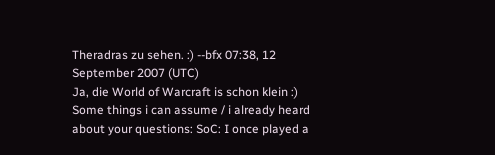Theradras zu sehen. :) --bfx 07:38, 12 September 2007 (UTC)
Ja, die World of Warcraft is schon klein :) Some things i can assume / i already heard about your questions: SoC: I once played a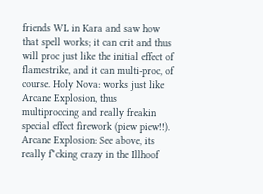friends WL in Kara and saw how that spell works; it can crit and thus will proc just like the initial effect of flamestrike, and it can multi-proc, of course. Holy Nova: works just like Arcane Explosion, thus multiproccing and really freakin special effect firework (piew piew!!). Arcane Explosion: See above, its really f*cking crazy in the Illhoof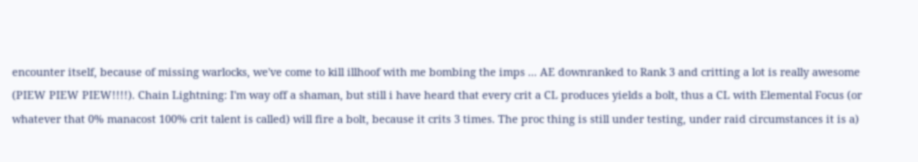encounter itself, because of missing warlocks, we've come to kill illhoof with me bombing the imps ... AE downranked to Rank 3 and critting a lot is really awesome (PIEW PIEW PIEW!!!!). Chain Lightning: I'm way off a shaman, but still i have heard that every crit a CL produces yields a bolt, thus a CL with Elemental Focus (or whatever that 0% manacost 100% crit talent is called) will fire a bolt, because it crits 3 times. The proc thing is still under testing, under raid circumstances it is a)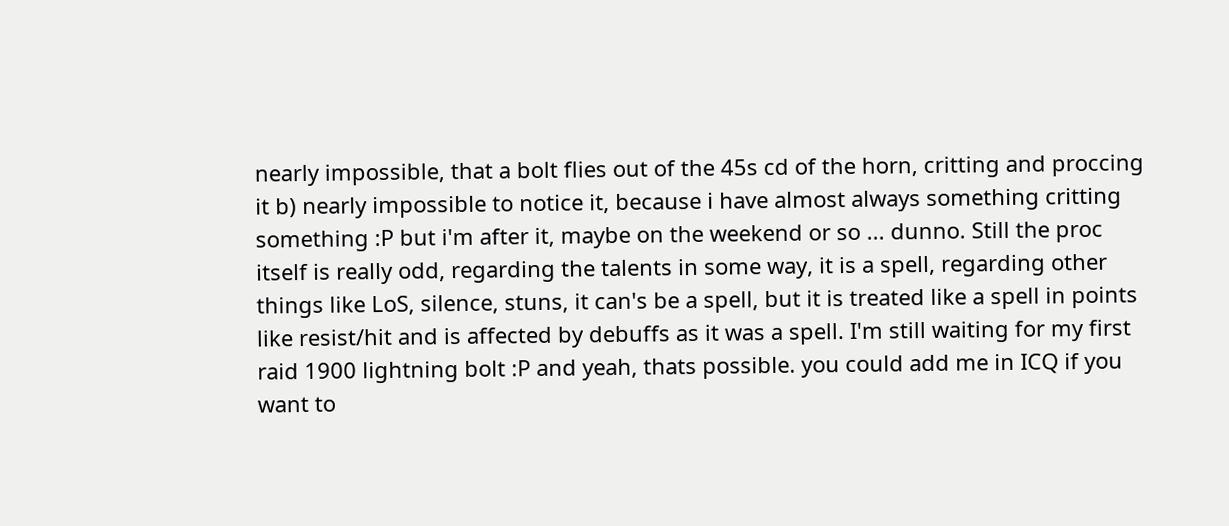nearly impossible, that a bolt flies out of the 45s cd of the horn, critting and proccing it b) nearly impossible to notice it, because i have almost always something critting something :P but i'm after it, maybe on the weekend or so ... dunno. Still the proc itself is really odd, regarding the talents in some way, it is a spell, regarding other things like LoS, silence, stuns, it can's be a spell, but it is treated like a spell in points like resist/hit and is affected by debuffs as it was a spell. I'm still waiting for my first raid 1900 lightning bolt :P and yeah, thats possible. you could add me in ICQ if you want to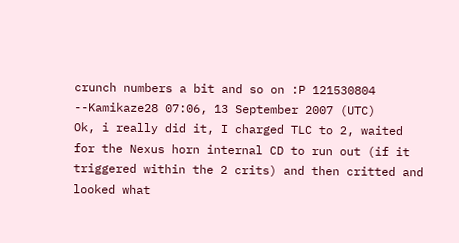crunch numbers a bit and so on :P 121530804 --Kamikaze28 07:06, 13 September 2007 (UTC)
Ok, i really did it, I charged TLC to 2, waited for the Nexus horn internal CD to run out (if it triggered within the 2 crits) and then critted and looked what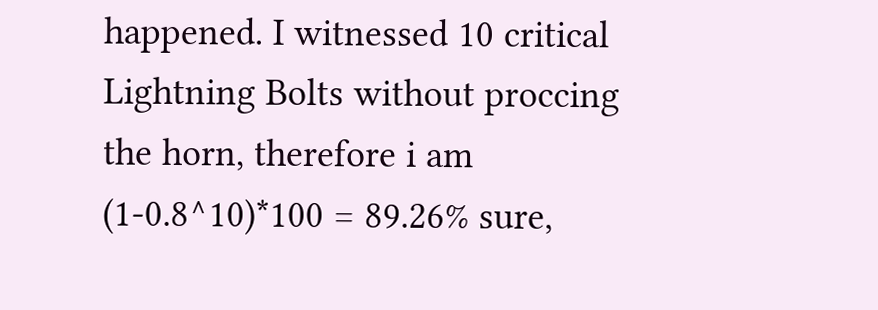happened. I witnessed 10 critical Lightning Bolts without proccing the horn, therefore i am (1-0.8^10)*100 = 89.26% sure,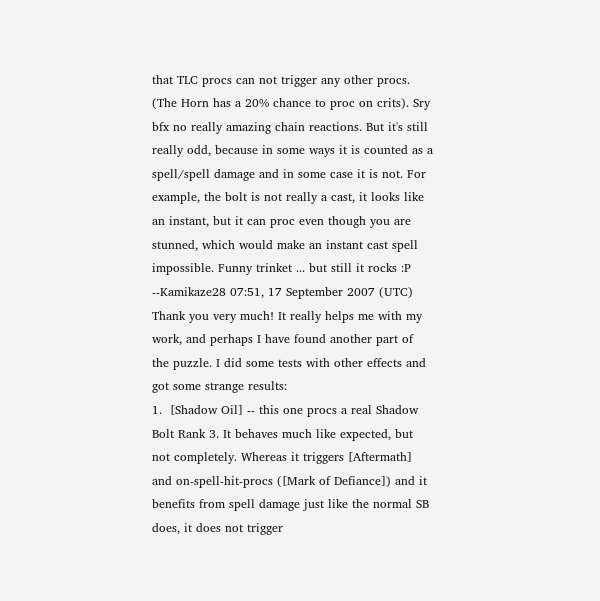that TLC procs can not trigger any other procs. (The Horn has a 20% chance to proc on crits). Sry bfx no really amazing chain reactions. But it's still really odd, because in some ways it is counted as a spell/spell damage and in some case it is not. For example, the bolt is not really a cast, it looks like an instant, but it can proc even though you are stunned, which would make an instant cast spell impossible. Funny trinket ... but still it rocks :P --Kamikaze28 07:51, 17 September 2007 (UTC)
Thank you very much! It really helps me with my work, and perhaps I have found another part of the puzzle. I did some tests with other effects and got some strange results:
1.  [Shadow Oil] -- this one procs a real Shadow Bolt Rank 3. It behaves much like expected, but not completely. Whereas it triggers [Aftermath] and on-spell-hit-procs ([Mark of Defiance]) and it benefits from spell damage just like the normal SB does, it does not trigger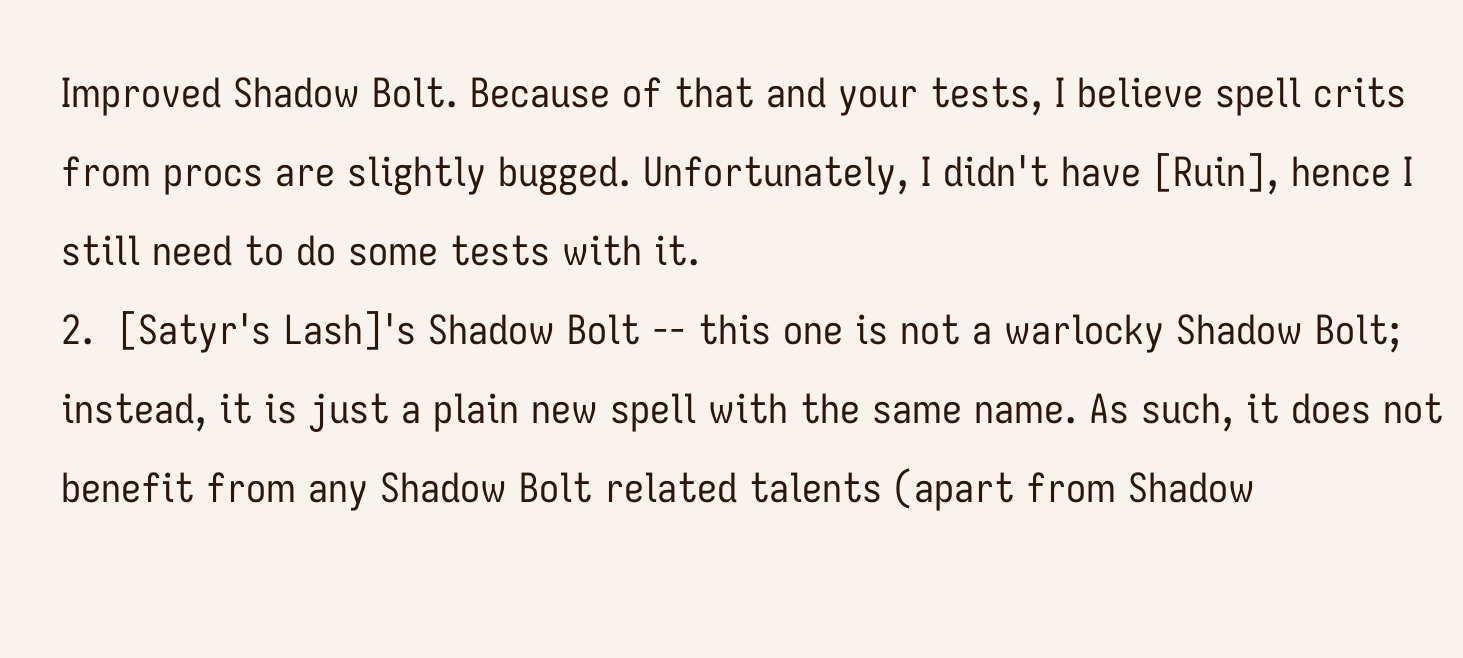Improved Shadow Bolt. Because of that and your tests, I believe spell crits from procs are slightly bugged. Unfortunately, I didn't have [Ruin], hence I still need to do some tests with it.
2.  [Satyr's Lash]'s Shadow Bolt -- this one is not a warlocky Shadow Bolt; instead, it is just a plain new spell with the same name. As such, it does not benefit from any Shadow Bolt related talents (apart from Shadow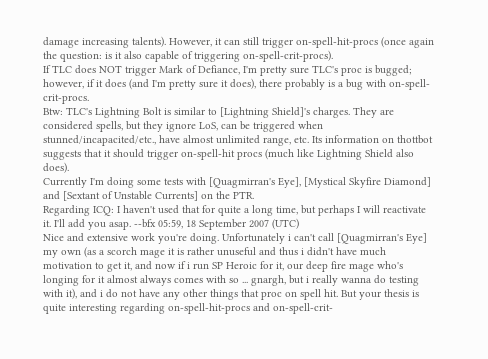damage increasing talents). However, it can still trigger on-spell-hit-procs (once again the question: is it also capable of triggering on-spell-crit-procs).
If TLC does NOT trigger Mark of Defiance, I'm pretty sure TLC's proc is bugged; however, if it does (and I'm pretty sure it does), there probably is a bug with on-spell-crit-procs.
Btw: TLC's Lightning Bolt is similar to [Lightning Shield]'s charges. They are considered spells, but they ignore LoS, can be triggered when stunned/incapacited/etc., have almost unlimited range, etc. Its information on thottbot suggests that it should trigger on-spell-hit procs (much like Lightning Shield also does).
Currently I'm doing some tests with [Quagmirran's Eye], [Mystical Skyfire Diamond] and [Sextant of Unstable Currents] on the PTR.
Regarding ICQ: I haven't used that for quite a long time, but perhaps I will reactivate it. I'll add you asap. --bfx 05:59, 18 September 2007 (UTC)
Nice and extensive work you're doing. Unfortunately i can't call [Quagmirran's Eye] my own (as a scorch mage it is rather unuseful and thus i didn't have much motivation to get it, and now if i run SP Heroic for it, our deep fire mage who's longing for it almost always comes with so ... gnargh, but i really wanna do testing with it), and i do not have any other things that proc on spell hit. But your thesis is quite interesting regarding on-spell-hit-procs and on-spell-crit-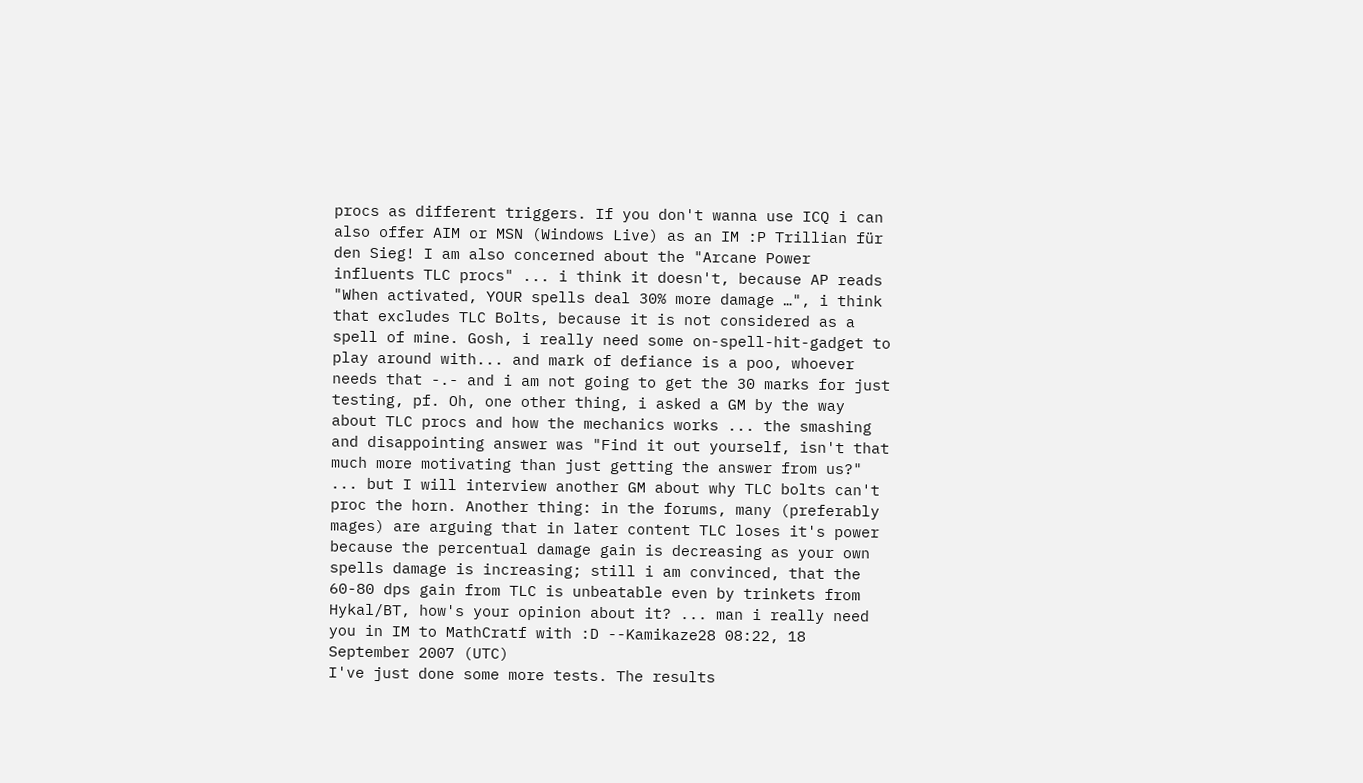procs as different triggers. If you don't wanna use ICQ i can also offer AIM or MSN (Windows Live) as an IM :P Trillian für den Sieg! I am also concerned about the "Arcane Power influents TLC procs" ... i think it doesn't, because AP reads "When activated, YOUR spells deal 30% more damage …", i think that excludes TLC Bolts, because it is not considered as a spell of mine. Gosh, i really need some on-spell-hit-gadget to play around with... and mark of defiance is a poo, whoever needs that -.- and i am not going to get the 30 marks for just testing, pf. Oh, one other thing, i asked a GM by the way about TLC procs and how the mechanics works ... the smashing and disappointing answer was "Find it out yourself, isn't that much more motivating than just getting the answer from us?" ... but I will interview another GM about why TLC bolts can't proc the horn. Another thing: in the forums, many (preferably mages) are arguing that in later content TLC loses it's power because the percentual damage gain is decreasing as your own spells damage is increasing; still i am convinced, that the 60-80 dps gain from TLC is unbeatable even by trinkets from Hykal/BT, how's your opinion about it? ... man i really need you in IM to MathCratf with :D --Kamikaze28 08:22, 18 September 2007 (UTC)
I've just done some more tests. The results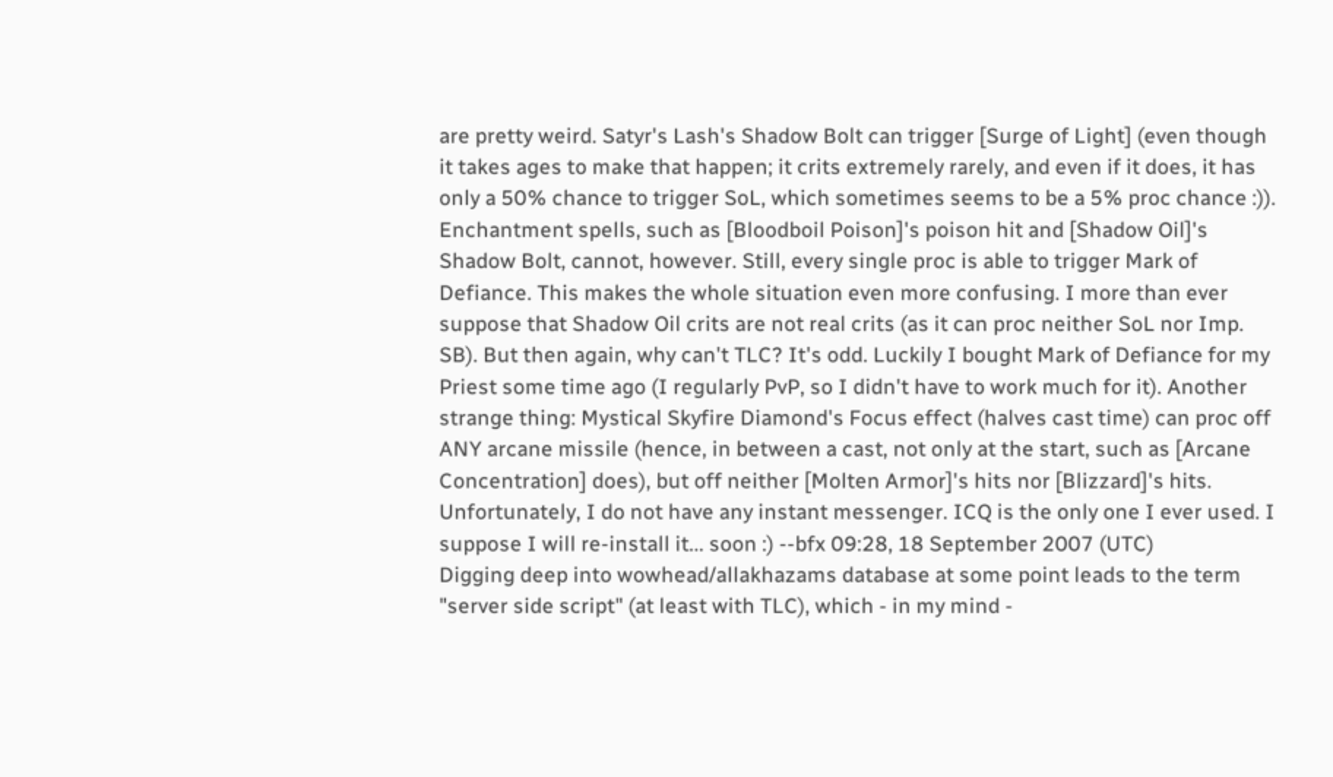are pretty weird. Satyr's Lash's Shadow Bolt can trigger [Surge of Light] (even though it takes ages to make that happen; it crits extremely rarely, and even if it does, it has only a 50% chance to trigger SoL, which sometimes seems to be a 5% proc chance :)). Enchantment spells, such as [Bloodboil Poison]'s poison hit and [Shadow Oil]'s Shadow Bolt, cannot, however. Still, every single proc is able to trigger Mark of Defiance. This makes the whole situation even more confusing. I more than ever suppose that Shadow Oil crits are not real crits (as it can proc neither SoL nor Imp. SB). But then again, why can't TLC? It's odd. Luckily I bought Mark of Defiance for my Priest some time ago (I regularly PvP, so I didn't have to work much for it). Another strange thing: Mystical Skyfire Diamond's Focus effect (halves cast time) can proc off ANY arcane missile (hence, in between a cast, not only at the start, such as [Arcane Concentration] does), but off neither [Molten Armor]'s hits nor [Blizzard]'s hits.
Unfortunately, I do not have any instant messenger. ICQ is the only one I ever used. I suppose I will re-install it... soon :) --bfx 09:28, 18 September 2007 (UTC)
Digging deep into wowhead/allakhazams database at some point leads to the term "server side script" (at least with TLC), which - in my mind -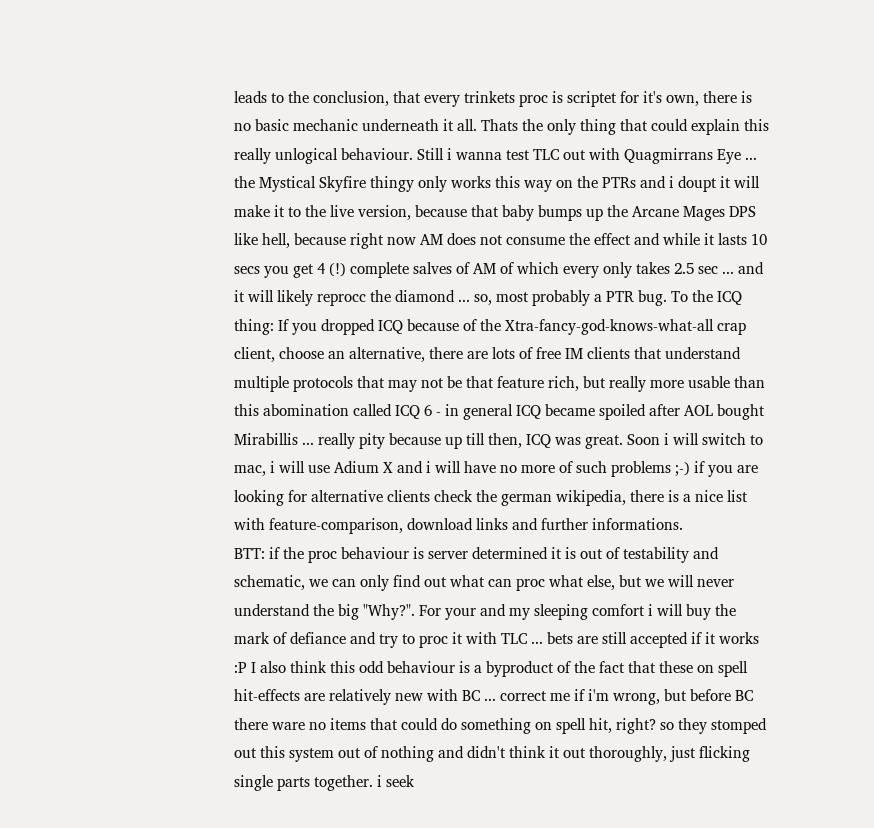leads to the conclusion, that every trinkets proc is scriptet for it's own, there is no basic mechanic underneath it all. Thats the only thing that could explain this really unlogical behaviour. Still i wanna test TLC out with Quagmirrans Eye ... the Mystical Skyfire thingy only works this way on the PTRs and i doupt it will make it to the live version, because that baby bumps up the Arcane Mages DPS like hell, because right now AM does not consume the effect and while it lasts 10 secs you get 4 (!) complete salves of AM of which every only takes 2.5 sec ... and it will likely reprocc the diamond ... so, most probably a PTR bug. To the ICQ thing: If you dropped ICQ because of the Xtra-fancy-god-knows-what-all crap client, choose an alternative, there are lots of free IM clients that understand multiple protocols that may not be that feature rich, but really more usable than this abomination called ICQ 6 - in general ICQ became spoiled after AOL bought Mirabillis ... really pity because up till then, ICQ was great. Soon i will switch to mac, i will use Adium X and i will have no more of such problems ;-) if you are looking for alternative clients check the german wikipedia, there is a nice list with feature-comparison, download links and further informations.
BTT: if the proc behaviour is server determined it is out of testability and schematic, we can only find out what can proc what else, but we will never understand the big "Why?". For your and my sleeping comfort i will buy the mark of defiance and try to proc it with TLC ... bets are still accepted if it works :P I also think this odd behaviour is a byproduct of the fact that these on spell hit-effects are relatively new with BC ... correct me if i'm wrong, but before BC there ware no items that could do something on spell hit, right? so they stomped out this system out of nothing and didn't think it out thoroughly, just flicking single parts together. i seek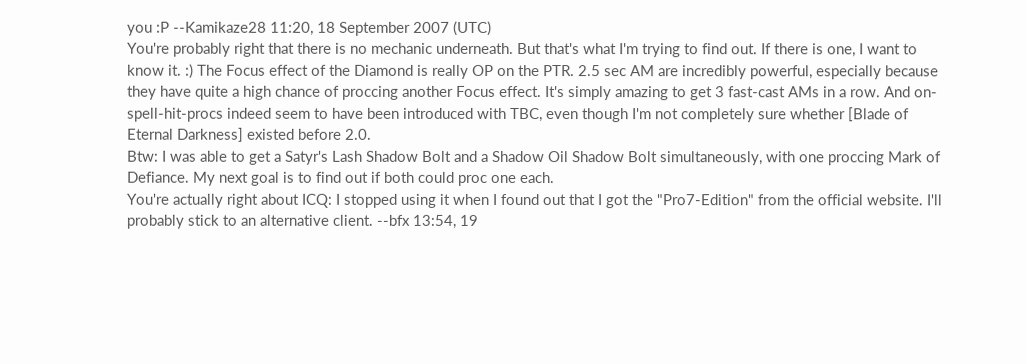you :P --Kamikaze28 11:20, 18 September 2007 (UTC)
You're probably right that there is no mechanic underneath. But that's what I'm trying to find out. If there is one, I want to know it. :) The Focus effect of the Diamond is really OP on the PTR. 2.5 sec AM are incredibly powerful, especially because they have quite a high chance of proccing another Focus effect. It's simply amazing to get 3 fast-cast AMs in a row. And on-spell-hit-procs indeed seem to have been introduced with TBC, even though I'm not completely sure whether [Blade of Eternal Darkness] existed before 2.0.
Btw: I was able to get a Satyr's Lash Shadow Bolt and a Shadow Oil Shadow Bolt simultaneously, with one proccing Mark of Defiance. My next goal is to find out if both could proc one each.
You're actually right about ICQ: I stopped using it when I found out that I got the "Pro7-Edition" from the official website. I'll probably stick to an alternative client. --bfx 13:54, 19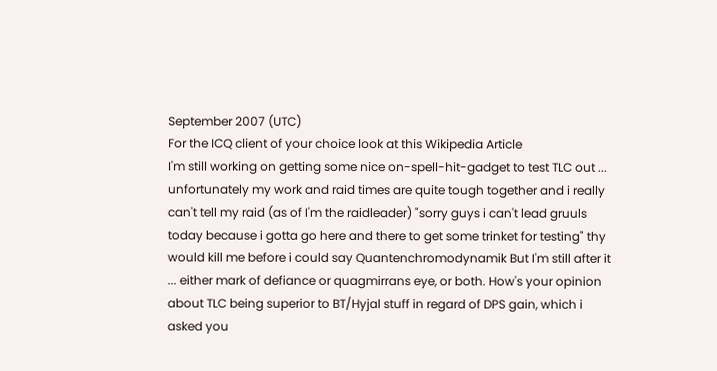September 2007 (UTC)
For the ICQ client of your choice look at this Wikipedia Article
I'm still working on getting some nice on-spell-hit-gadget to test TLC out ... unfortunately my work and raid times are quite tough together and i really can't tell my raid (as of I'm the raidleader) "sorry guys i can't lead gruuls today because i gotta go here and there to get some trinket for testing" thy would kill me before i could say Quantenchromodynamik But I'm still after it ... either mark of defiance or quagmirrans eye, or both. How's your opinion about TLC being superior to BT/Hyjal stuff in regard of DPS gain, which i asked you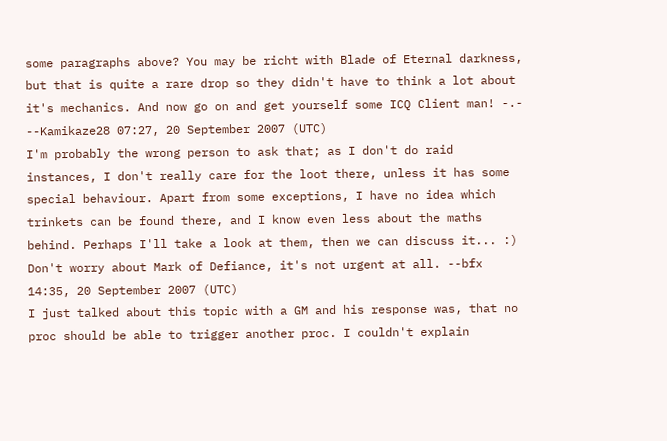some paragraphs above? You may be richt with Blade of Eternal darkness, but that is quite a rare drop so they didn't have to think a lot about it's mechanics. And now go on and get yourself some ICQ Client man! -.- --Kamikaze28 07:27, 20 September 2007 (UTC)
I'm probably the wrong person to ask that; as I don't do raid instances, I don't really care for the loot there, unless it has some special behaviour. Apart from some exceptions, I have no idea which trinkets can be found there, and I know even less about the maths behind. Perhaps I'll take a look at them, then we can discuss it... :) Don't worry about Mark of Defiance, it's not urgent at all. --bfx 14:35, 20 September 2007 (UTC)
I just talked about this topic with a GM and his response was, that no proc should be able to trigger another proc. I couldn't explain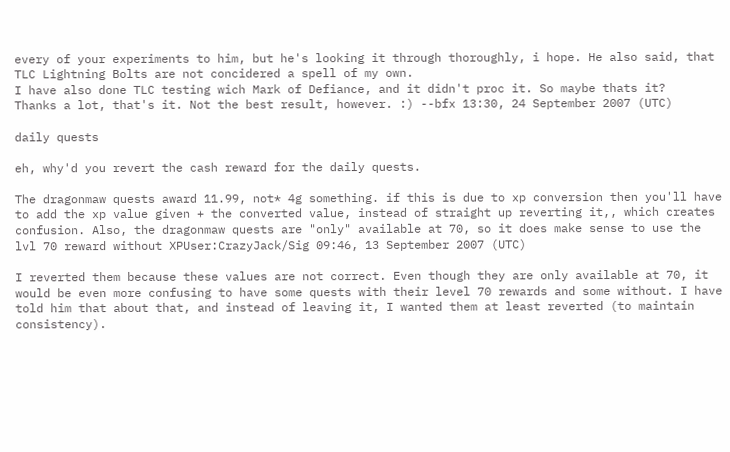every of your experiments to him, but he's looking it through thoroughly, i hope. He also said, that TLC Lightning Bolts are not concidered a spell of my own.
I have also done TLC testing wich Mark of Defiance, and it didn't proc it. So maybe thats it?
Thanks a lot, that's it. Not the best result, however. :) --bfx 13:30, 24 September 2007 (UTC)

daily quests

eh, why'd you revert the cash reward for the daily quests.

The dragonmaw quests award 11.99, not* 4g something. if this is due to xp conversion then you'll have to add the xp value given + the converted value, instead of straight up reverting it,, which creates confusion. Also, the dragonmaw quests are "only" available at 70, so it does make sense to use the lvl 70 reward without XPUser:CrazyJack/Sig 09:46, 13 September 2007 (UTC)

I reverted them because these values are not correct. Even though they are only available at 70, it would be even more confusing to have some quests with their level 70 rewards and some without. I have told him that about that, and instead of leaving it, I wanted them at least reverted (to maintain consistency).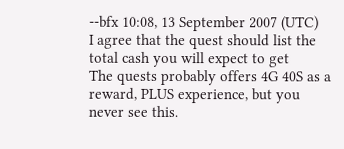--bfx 10:08, 13 September 2007 (UTC)
I agree that the quest should list the total cash you will expect to get
The quests probably offers 4G 40S as a reward, PLUS experience, but you never see this.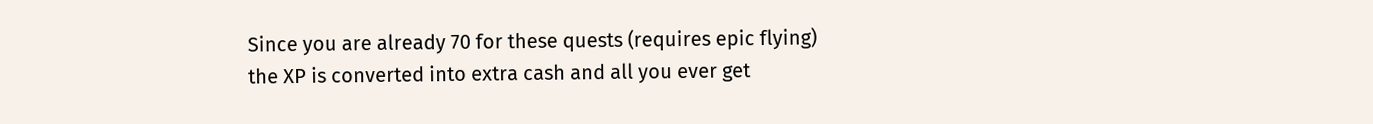Since you are already 70 for these quests (requires epic flying) the XP is converted into extra cash and all you ever get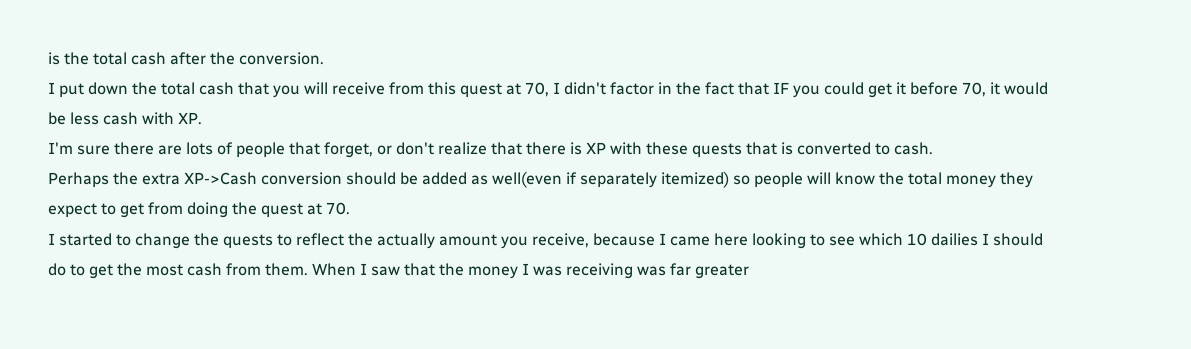is the total cash after the conversion.
I put down the total cash that you will receive from this quest at 70, I didn't factor in the fact that IF you could get it before 70, it would be less cash with XP.
I'm sure there are lots of people that forget, or don't realize that there is XP with these quests that is converted to cash.
Perhaps the extra XP->Cash conversion should be added as well(even if separately itemized) so people will know the total money they expect to get from doing the quest at 70.
I started to change the quests to reflect the actually amount you receive, because I came here looking to see which 10 dailies I should do to get the most cash from them. When I saw that the money I was receiving was far greater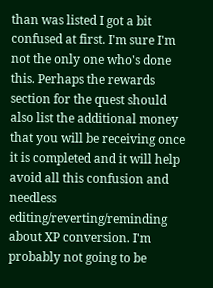than was listed I got a bit confused at first. I'm sure I'm not the only one who's done this. Perhaps the rewards section for the quest should also list the additional money that you will be receiving once it is completed and it will help avoid all this confusion and needless editing/reverting/reminding about XP conversion. I'm probably not going to be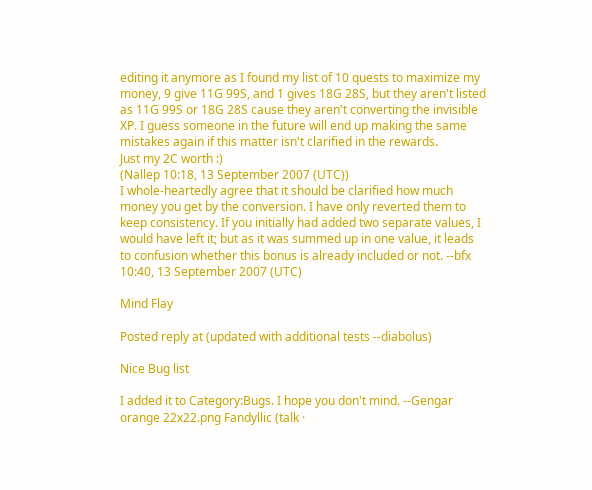editing it anymore as I found my list of 10 quests to maximize my money, 9 give 11G 99S, and 1 gives 18G 28S, but they aren't listed as 11G 99S or 18G 28S cause they aren't converting the invisible XP. I guess someone in the future will end up making the same mistakes again if this matter isn't clarified in the rewards.
Just my 2C worth :)
(Nallep 10:18, 13 September 2007 (UTC))
I whole-heartedly agree that it should be clarified how much money you get by the conversion. I have only reverted them to keep consistency. If you initially had added two separate values, I would have left it; but as it was summed up in one value, it leads to confusion whether this bonus is already included or not. --bfx 10:40, 13 September 2007 (UTC)

Mind Flay

Posted reply at (updated with additional tests --diabolus)

Nice Bug list

I added it to Category:Bugs. I hope you don't mind. --Gengar orange 22x22.png Fandyllic (talk ·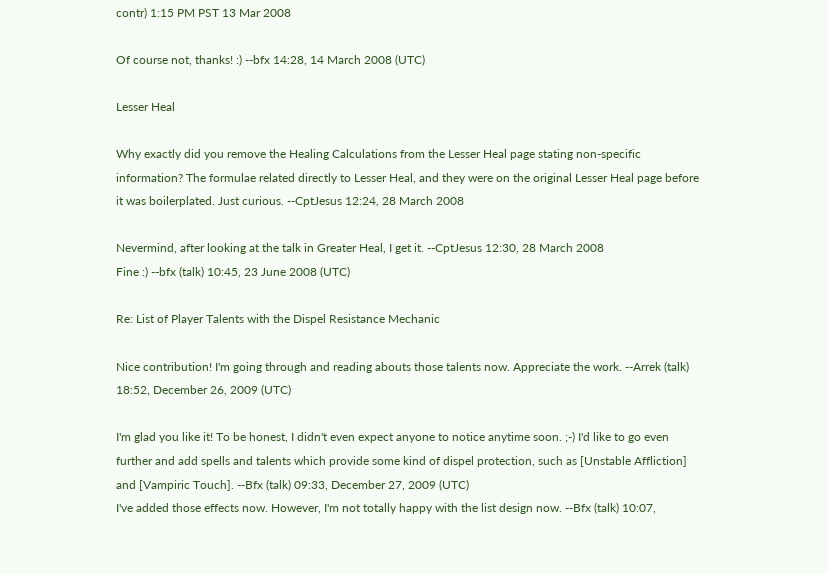contr) 1:15 PM PST 13 Mar 2008

Of course not, thanks! :) --bfx 14:28, 14 March 2008 (UTC)

Lesser Heal

Why exactly did you remove the Healing Calculations from the Lesser Heal page stating non-specific information? The formulae related directly to Lesser Heal, and they were on the original Lesser Heal page before it was boilerplated. Just curious. --CptJesus 12:24, 28 March 2008

Nevermind, after looking at the talk in Greater Heal, I get it. --CptJesus 12:30, 28 March 2008
Fine :) --bfx (talk) 10:45, 23 June 2008 (UTC)

Re: List of Player Talents with the Dispel Resistance Mechanic

Nice contribution! I'm going through and reading abouts those talents now. Appreciate the work. --Arrek (talk) 18:52, December 26, 2009 (UTC)

I'm glad you like it! To be honest, I didn't even expect anyone to notice anytime soon. ;-) I'd like to go even further and add spells and talents which provide some kind of dispel protection, such as [Unstable Affliction] and [Vampiric Touch]. --Bfx (talk) 09:33, December 27, 2009 (UTC)
I've added those effects now. However, I'm not totally happy with the list design now. --Bfx (talk) 10:07,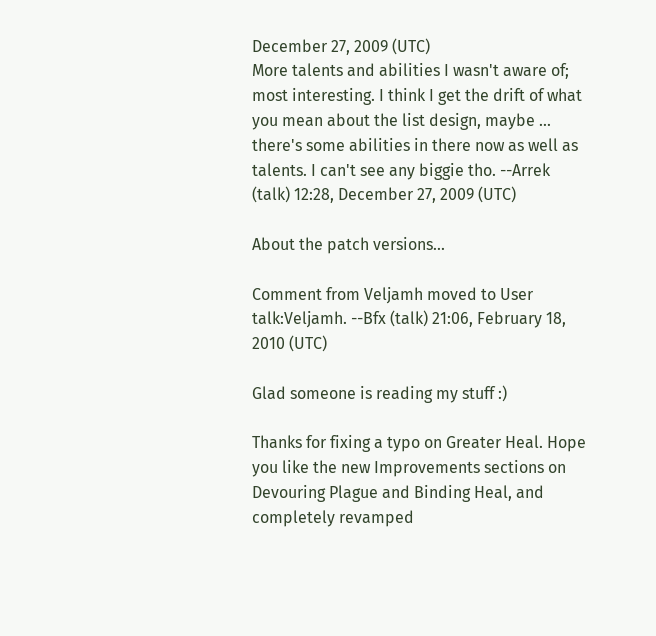December 27, 2009 (UTC)
More talents and abilities I wasn't aware of; most interesting. I think I get the drift of what you mean about the list design, maybe ... there's some abilities in there now as well as talents. I can't see any biggie tho. --Arrek (talk) 12:28, December 27, 2009 (UTC)

About the patch versions...

Comment from Veljamh moved to User talk:Veljamh. --Bfx (talk) 21:06, February 18, 2010 (UTC)

Glad someone is reading my stuff :)

Thanks for fixing a typo on Greater Heal. Hope you like the new Improvements sections on Devouring Plague and Binding Heal, and completely revamped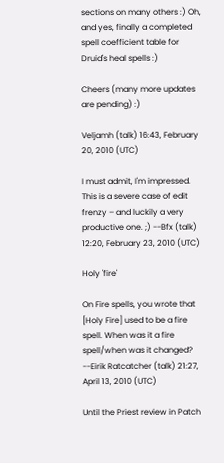sections on many others :) Oh, and yes, finally a completed spell coefficient table for Druid's heal spells :)

Cheers (many more updates are pending) :)

Veljamh (talk) 16:43, February 20, 2010 (UTC)

I must admit, I'm impressed. This is a severe case of edit frenzy – and luckily a very productive one. ;) --Bfx (talk) 12:20, February 23, 2010 (UTC)

Holy 'fire'

On Fire spells, you wrote that [Holy Fire] used to be a fire spell. When was it a fire spell/when was it changed? --Eirik Ratcatcher (talk) 21:27, April 13, 2010 (UTC)

Until the Priest review in Patch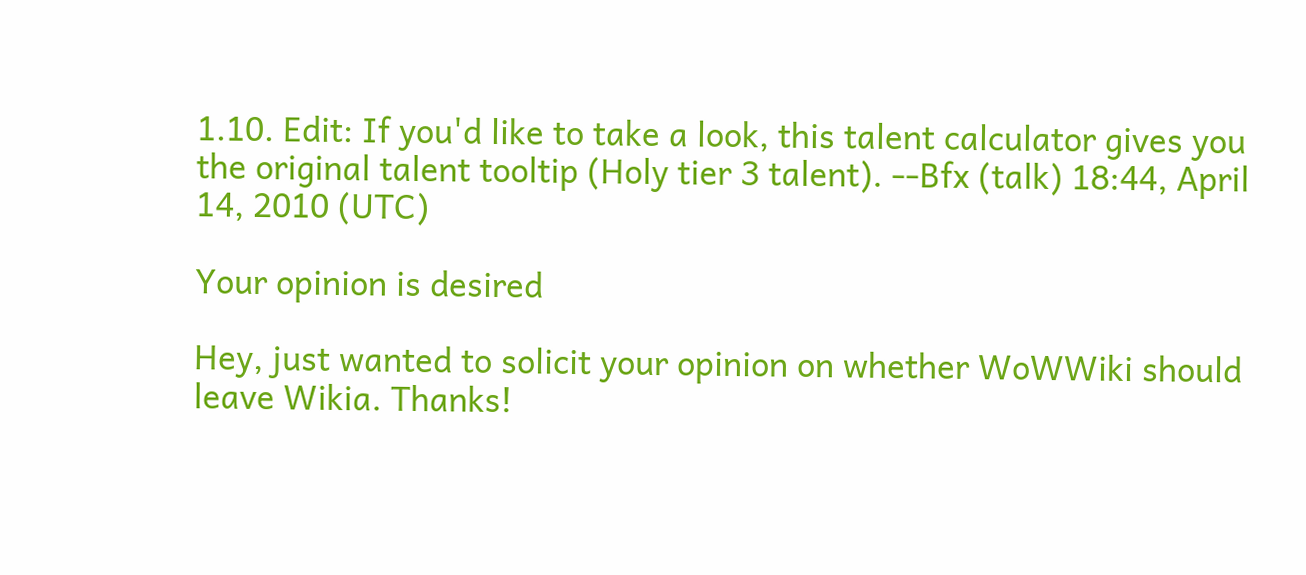1.10. Edit: If you'd like to take a look, this talent calculator gives you the original talent tooltip (Holy tier 3 talent). --Bfx (talk) 18:44, April 14, 2010 (UTC)

Your opinion is desired

Hey, just wanted to solicit your opinion on whether WoWWiki should leave Wikia. Thanks!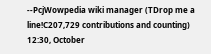--PcjWowpedia wiki manager (TDrop me a line!C207,729 contributions and counting) 12:30, October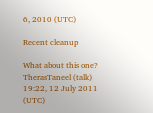6, 2010 (UTC)

Recent cleanup

What about this one? TherasTaneel (talk) 19:22, 12 July 2011 (UTC)